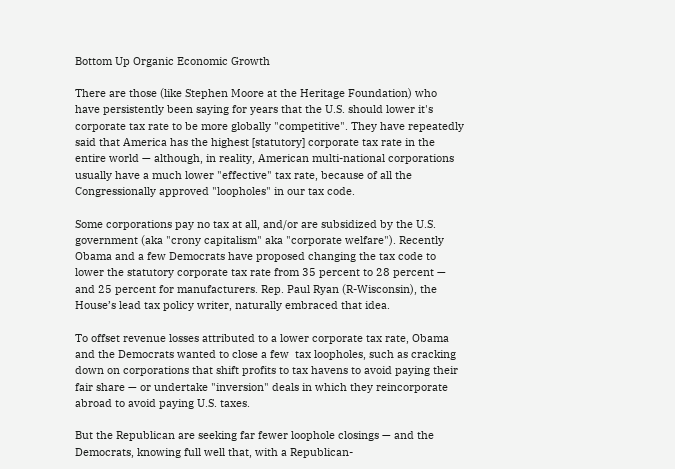Bottom Up Organic Economic Growth

There are those (like Stephen Moore at the Heritage Foundation) who have persistently been saying for years that the U.S. should lower it's corporate tax rate to be more globally "competitive". They have repeatedly said that America has the highest [statutory] corporate tax rate in the entire world — although, in reality, American multi-national corporations usually have a much lower "effective" tax rate, because of all the Congressionally approved "loopholes" in our tax code.

Some corporations pay no tax at all, and/or are subsidized by the U.S. government (aka "crony capitalism" aka "corporate welfare"). Recently Obama and a few Democrats have proposed changing the tax code to lower the statutory corporate tax rate from 35 percent to 28 percent — and 25 percent for manufacturers. Rep. Paul Ryan (R-Wisconsin), the House’s lead tax policy writer, naturally embraced that idea.

To offset revenue losses attributed to a lower corporate tax rate, Obama and the Democrats wanted to close a few  tax loopholes, such as cracking down on corporations that shift profits to tax havens to avoid paying their fair share — or undertake "inversion" deals in which they reincorporate abroad to avoid paying U.S. taxes.

But the Republican are seeking far fewer loophole closings — and the Democrats, knowing full well that, with a Republican-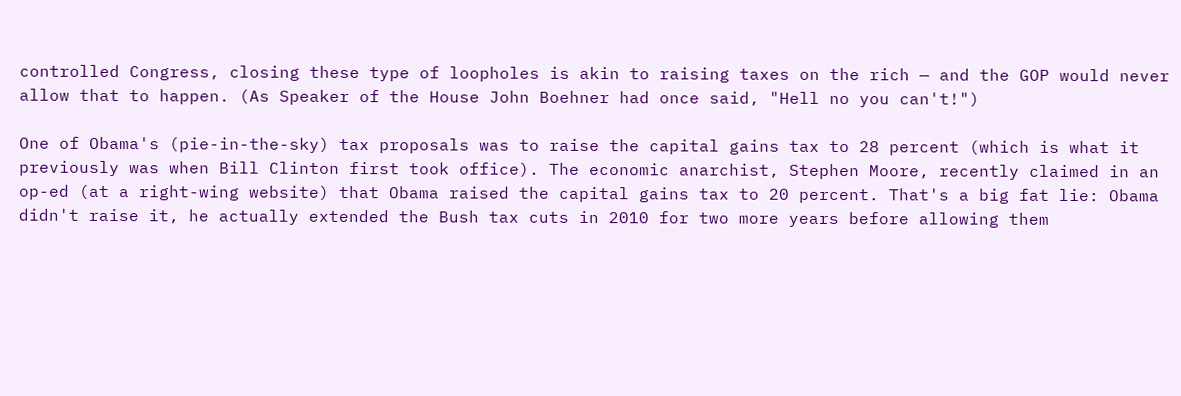controlled Congress, closing these type of loopholes is akin to raising taxes on the rich — and the GOP would never allow that to happen. (As Speaker of the House John Boehner had once said, "Hell no you can't!")

One of Obama's (pie-in-the-sky) tax proposals was to raise the capital gains tax to 28 percent (which is what it previously was when Bill Clinton first took office). The economic anarchist, Stephen Moore, recently claimed in an op-ed (at a right-wing website) that Obama raised the capital gains tax to 20 percent. That's a big fat lie: Obama didn't raise it, he actually extended the Bush tax cuts in 2010 for two more years before allowing them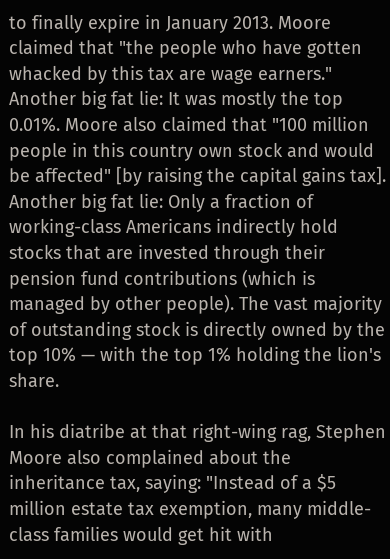to finally expire in January 2013. Moore claimed that "the people who have gotten whacked by this tax are wage earners." Another big fat lie: It was mostly the top 0.01%. Moore also claimed that "100 million people in this country own stock and would be affected" [by raising the capital gains tax]. Another big fat lie: Only a fraction of working-class Americans indirectly hold stocks that are invested through their pension fund contributions (which is managed by other people). The vast majority of outstanding stock is directly owned by the top 10% — with the top 1% holding the lion's share.

In his diatribe at that right-wing rag, Stephen Moore also complained about the inheritance tax, saying: "Instead of a $5 million estate tax exemption, many middle-class families would get hit with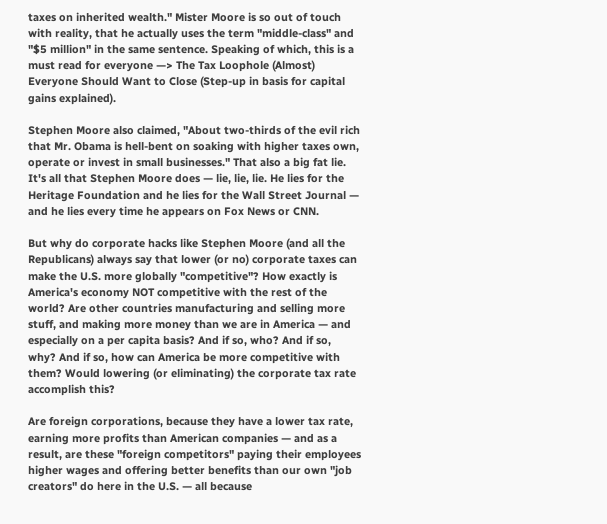taxes on inherited wealth." Mister Moore is so out of touch with reality, that he actually uses the term "middle-class" and "$5 million" in the same sentence. Speaking of which, this is a must read for everyone —> The Tax Loophole (Almost) Everyone Should Want to Close (Step-up in basis for capital gains explained).

Stephen Moore also claimed, "About two-thirds of the evil rich that Mr. Obama is hell-bent on soaking with higher taxes own, operate or invest in small businesses." That also a big fat lie. It's all that Stephen Moore does — lie, lie, lie. He lies for the Heritage Foundation and he lies for the Wall Street Journal — and he lies every time he appears on Fox News or CNN.

But why do corporate hacks like Stephen Moore (and all the Republicans) always say that lower (or no) corporate taxes can make the U.S. more globally "competitive"? How exactly is America's economy NOT competitive with the rest of the world? Are other countries manufacturing and selling more stuff, and making more money than we are in America — and especially on a per capita basis? And if so, who? And if so, why? And if so, how can America be more competitive with them? Would lowering (or eliminating) the corporate tax rate accomplish this?

Are foreign corporations, because they have a lower tax rate, earning more profits than American companies — and as a result, are these "foreign competitors" paying their employees higher wages and offering better benefits than our own "job creators" do here in the U.S. — all because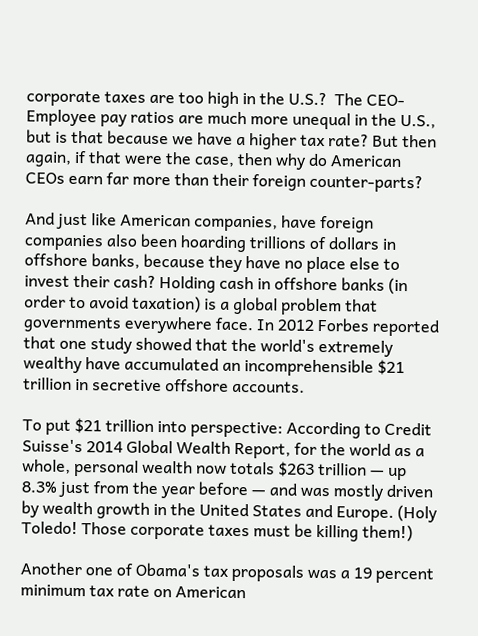corporate taxes are too high in the U.S.?  The CEO-Employee pay ratios are much more unequal in the U.S., but is that because we have a higher tax rate? But then again, if that were the case, then why do American CEOs earn far more than their foreign counter-parts?

And just like American companies, have foreign companies also been hoarding trillions of dollars in offshore banks, because they have no place else to invest their cash? Holding cash in offshore banks (in order to avoid taxation) is a global problem that governments everywhere face. In 2012 Forbes reported that one study showed that the world's extremely wealthy have accumulated an incomprehensible $21 trillion in secretive offshore accounts.

To put $21 trillion into perspective: According to Credit Suisse's 2014 Global Wealth Report, for the world as a whole, personal wealth now totals $263 trillion — up 8.3% just from the year before — and was mostly driven by wealth growth in the United States and Europe. (Holy Toledo! Those corporate taxes must be killing them!)

Another one of Obama's tax proposals was a 19 percent minimum tax rate on American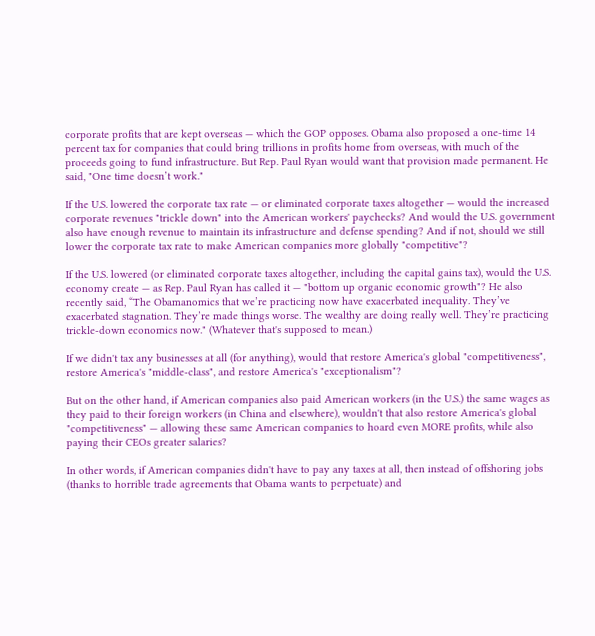corporate profits that are kept overseas — which the GOP opposes. Obama also proposed a one-time 14 percent tax for companies that could bring trillions in profits home from overseas, with much of the proceeds going to fund infrastructure. But Rep. Paul Ryan would want that provision made permanent. He said, "One time doesn’t work."

If the U.S. lowered the corporate tax rate — or eliminated corporate taxes altogether — would the increased corporate revenues "trickle down" into the American workers' paychecks? And would the U.S. government also have enough revenue to maintain its infrastructure and defense spending? And if not, should we still lower the corporate tax rate to make American companies more globally "competitive"?

If the U.S. lowered (or eliminated corporate taxes altogether, including the capital gains tax), would the U.S. economy create — as Rep. Paul Ryan has called it — "bottom up organic economic growth"? He also recently said, “The Obamanomics that we’re practicing now have exacerbated inequality. They’ve exacerbated stagnation. They’re made things worse. The wealthy are doing really well. They’re practicing trickle-down economics now." (Whatever that's supposed to mean.)

If we didn't tax any businesses at all (for anything), would that restore America's global "competitiveness", restore America's "middle-class", and restore America's "exceptionalism"?

But on the other hand, if American companies also paid American workers (in the U.S.) the same wages as they paid to their foreign workers (in China and elsewhere), wouldn't that also restore America's global "competitiveness" — allowing these same American companies to hoard even MORE profits, while also paying their CEOs greater salaries?

In other words, if American companies didn't have to pay any taxes at all, then instead of offshoring jobs (thanks to horrible trade agreements that Obama wants to perpetuate) and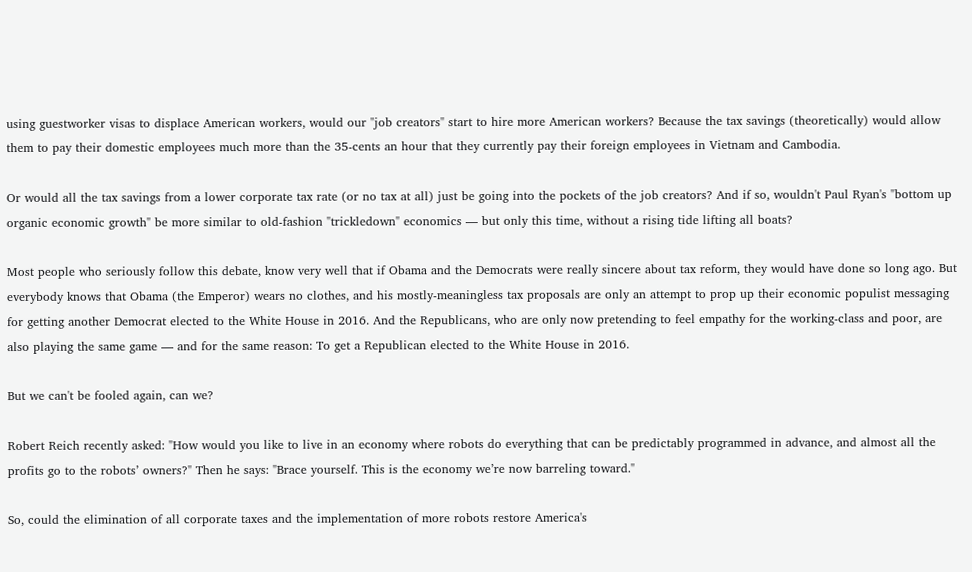using guestworker visas to displace American workers, would our "job creators" start to hire more American workers? Because the tax savings (theoretically) would allow them to pay their domestic employees much more than the 35-cents an hour that they currently pay their foreign employees in Vietnam and Cambodia.

Or would all the tax savings from a lower corporate tax rate (or no tax at all) just be going into the pockets of the job creators? And if so, wouldn't Paul Ryan's "bottom up organic economic growth" be more similar to old-fashion "trickledown" economics — but only this time, without a rising tide lifting all boats?

Most people who seriously follow this debate, know very well that if Obama and the Democrats were really sincere about tax reform, they would have done so long ago. But everybody knows that Obama (the Emperor) wears no clothes, and his mostly-meaningless tax proposals are only an attempt to prop up their economic populist messaging for getting another Democrat elected to the White House in 2016. And the Republicans, who are only now pretending to feel empathy for the working-class and poor, are also playing the same game — and for the same reason: To get a Republican elected to the White House in 2016.

But we can't be fooled again, can we?

Robert Reich recently asked: "How would you like to live in an economy where robots do everything that can be predictably programmed in advance, and almost all the profits go to the robots’ owners?" Then he says: "Brace yourself. This is the economy we’re now barreling toward."

So, could the elimination of all corporate taxes and the implementation of more robots restore America's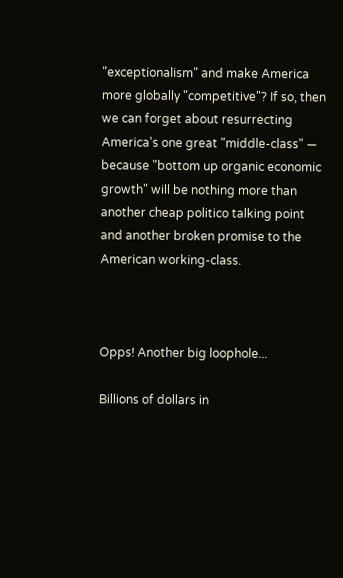"exceptionalism" and make America more globally "competitive"? If so, then we can forget about resurrecting America's one great "middle-class" — because "bottom up organic economic growth" will be nothing more than another cheap politico talking point and another broken promise to the American working-class.



Opps! Another big loophole...

Billions of dollars in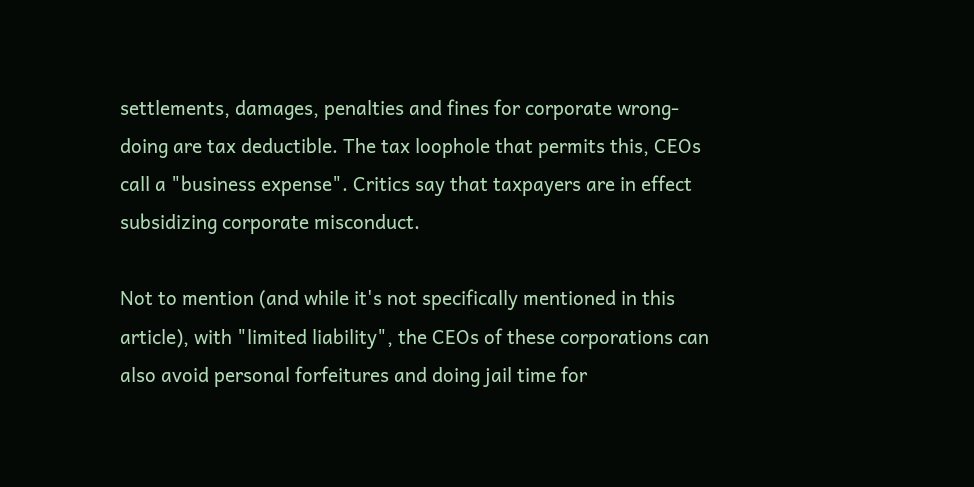settlements, damages, penalties and fines for corporate wrong-doing are tax deductible. The tax loophole that permits this, CEOs call a "business expense". Critics say that taxpayers are in effect subsidizing corporate misconduct.

Not to mention (and while it's not specifically mentioned in this article), with "limited liability", the CEOs of these corporations can also avoid personal forfeitures and doing jail time for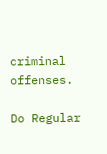criminal offenses.

Do Regular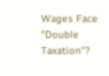Wages Face "Double Taxation"?